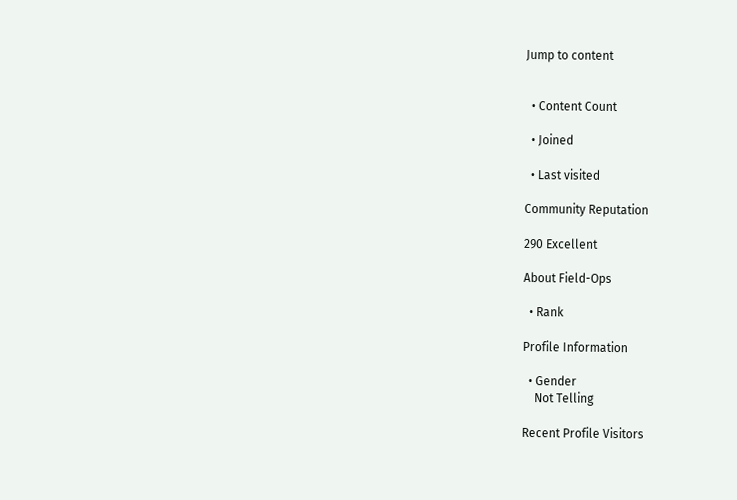Jump to content


  • Content Count

  • Joined

  • Last visited

Community Reputation

290 Excellent

About Field-Ops

  • Rank

Profile Information

  • Gender
    Not Telling

Recent Profile Visitors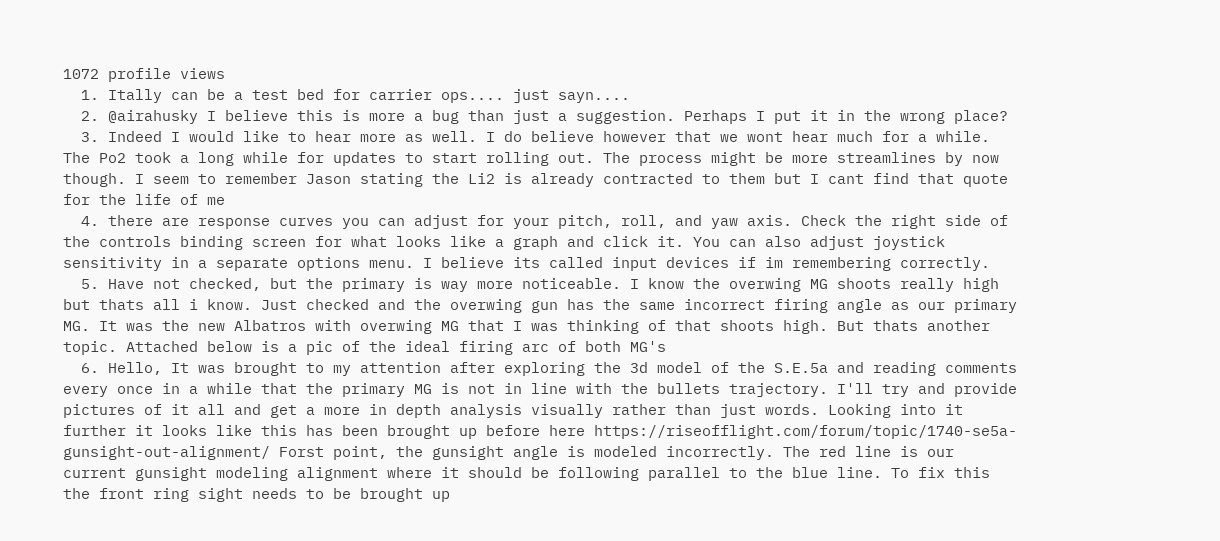1072 profile views
  1. Itally can be a test bed for carrier ops.... just sayn....
  2. @airahusky I believe this is more a bug than just a suggestion. Perhaps I put it in the wrong place?
  3. Indeed I would like to hear more as well. I do believe however that we wont hear much for a while. The Po2 took a long while for updates to start rolling out. The process might be more streamlines by now though. I seem to remember Jason stating the Li2 is already contracted to them but I cant find that quote for the life of me
  4. there are response curves you can adjust for your pitch, roll, and yaw axis. Check the right side of the controls binding screen for what looks like a graph and click it. You can also adjust joystick sensitivity in a separate options menu. I believe its called input devices if im remembering correctly.
  5. Have not checked, but the primary is way more noticeable. I know the overwing MG shoots really high but thats all i know. Just checked and the overwing gun has the same incorrect firing angle as our primary MG. It was the new Albatros with overwing MG that I was thinking of that shoots high. But thats another topic. Attached below is a pic of the ideal firing arc of both MG's
  6. Hello, It was brought to my attention after exploring the 3d model of the S.E.5a and reading comments every once in a while that the primary MG is not in line with the bullets trajectory. I'll try and provide pictures of it all and get a more in depth analysis visually rather than just words. Looking into it further it looks like this has been brought up before here https://riseofflight.com/forum/topic/1740-se5a-gunsight-out-alignment/ Forst point, the gunsight angle is modeled incorrectly. The red line is our current gunsight modeling alignment where it should be following parallel to the blue line. To fix this the front ring sight needs to be brought up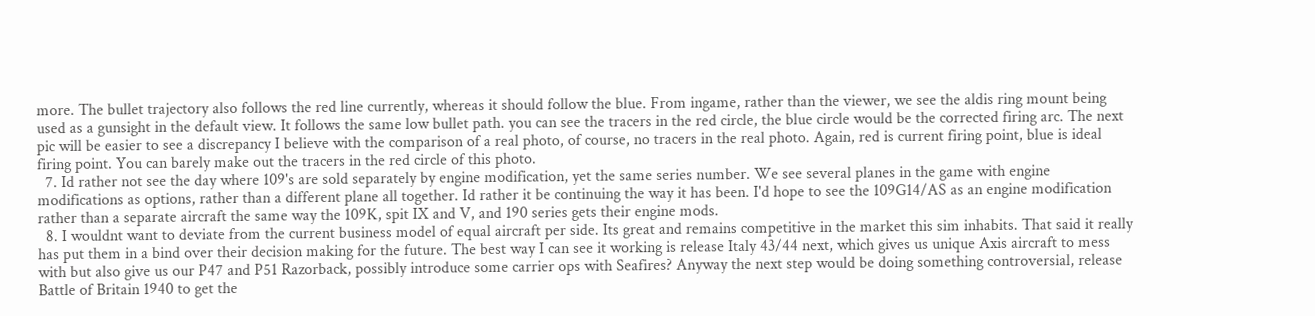more. The bullet trajectory also follows the red line currently, whereas it should follow the blue. From ingame, rather than the viewer, we see the aldis ring mount being used as a gunsight in the default view. It follows the same low bullet path. you can see the tracers in the red circle, the blue circle would be the corrected firing arc. The next pic will be easier to see a discrepancy I believe with the comparison of a real photo, of course, no tracers in the real photo. Again, red is current firing point, blue is ideal firing point. You can barely make out the tracers in the red circle of this photo.
  7. Id rather not see the day where 109's are sold separately by engine modification, yet the same series number. We see several planes in the game with engine modifications as options, rather than a different plane all together. Id rather it be continuing the way it has been. I'd hope to see the 109G14/AS as an engine modification rather than a separate aircraft the same way the 109K, spit IX and V, and 190 series gets their engine mods.
  8. I wouldnt want to deviate from the current business model of equal aircraft per side. Its great and remains competitive in the market this sim inhabits. That said it really has put them in a bind over their decision making for the future. The best way I can see it working is release Italy 43/44 next, which gives us unique Axis aircraft to mess with but also give us our P47 and P51 Razorback, possibly introduce some carrier ops with Seafires? Anyway the next step would be doing something controversial, release Battle of Britain 1940 to get the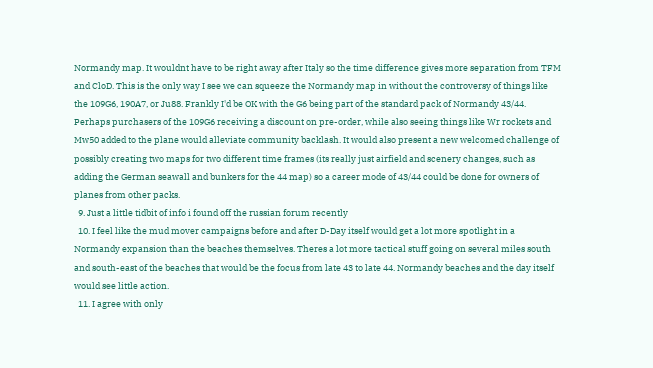Normandy map. It wouldnt have to be right away after Italy so the time difference gives more separation from TFM and CloD. This is the only way I see we can squeeze the Normandy map in without the controversy of things like the 109G6, 190A7, or Ju88. Frankly I'd be OK with the G6 being part of the standard pack of Normandy 43/44. Perhaps purchasers of the 109G6 receiving a discount on pre-order, while also seeing things like Wr rockets and Mw50 added to the plane would alleviate community backlash. It would also present a new welcomed challenge of possibly creating two maps for two different time frames (its really just airfield and scenery changes, such as adding the German seawall and bunkers for the 44 map) so a career mode of 43/44 could be done for owners of planes from other packs.
  9. Just a little tidbit of info i found off the russian forum recently
  10. I feel like the mud mover campaigns before and after D-Day itself would get a lot more spotlight in a Normandy expansion than the beaches themselves. Theres a lot more tactical stuff going on several miles south and south-east of the beaches that would be the focus from late 43 to late 44. Normandy beaches and the day itself would see little action.
  11. I agree with only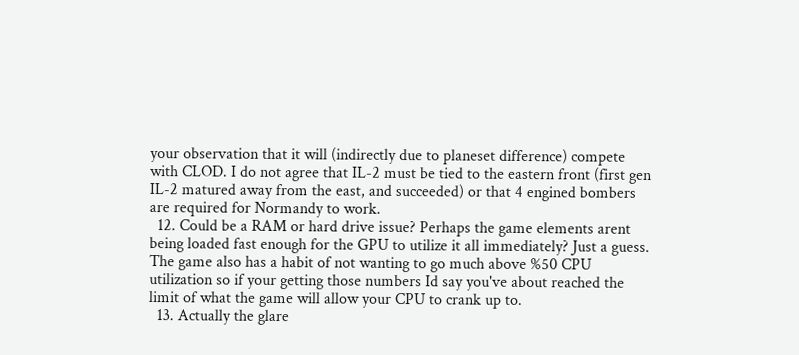your observation that it will (indirectly due to planeset difference) compete with CLOD. I do not agree that IL-2 must be tied to the eastern front (first gen IL-2 matured away from the east, and succeeded) or that 4 engined bombers are required for Normandy to work.
  12. Could be a RAM or hard drive issue? Perhaps the game elements arent being loaded fast enough for the GPU to utilize it all immediately? Just a guess. The game also has a habit of not wanting to go much above %50 CPU utilization so if your getting those numbers Id say you've about reached the limit of what the game will allow your CPU to crank up to.
  13. Actually the glare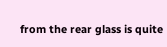from the rear glass is quite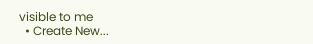visible to me
  • Create New...